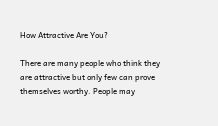How Attractive Are You?

There are many people who think they are attractive but only few can prove themselves worthy. People may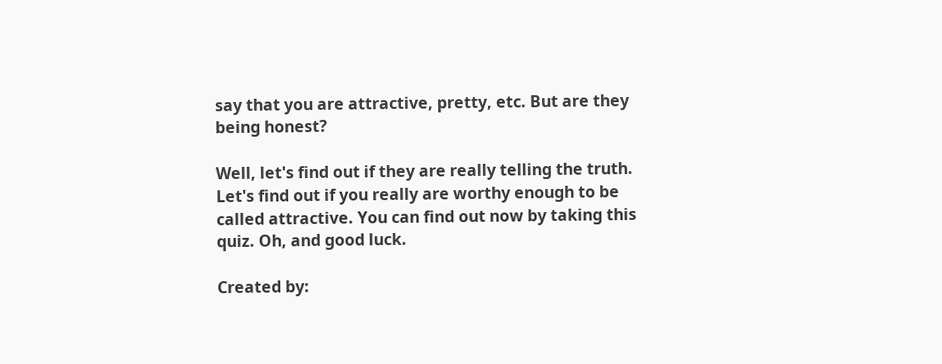say that you are attractive, pretty, etc. But are they being honest?

Well, let's find out if they are really telling the truth. Let's find out if you really are worthy enough to be called attractive. You can find out now by taking this quiz. Oh, and good luck.

Created by: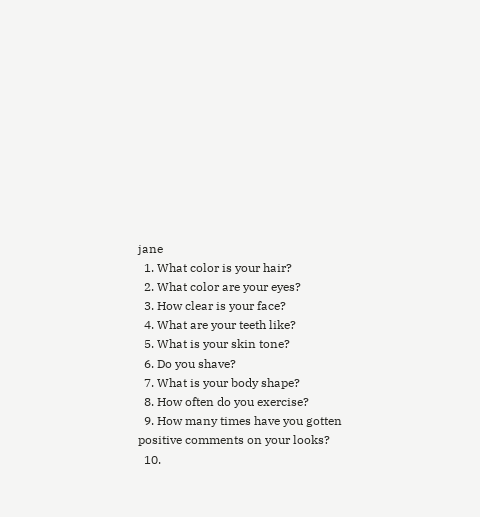jane
  1. What color is your hair?
  2. What color are your eyes?
  3. How clear is your face?
  4. What are your teeth like?
  5. What is your skin tone?
  6. Do you shave?
  7. What is your body shape?
  8. How often do you exercise?
  9. How many times have you gotten positive comments on your looks?
  10.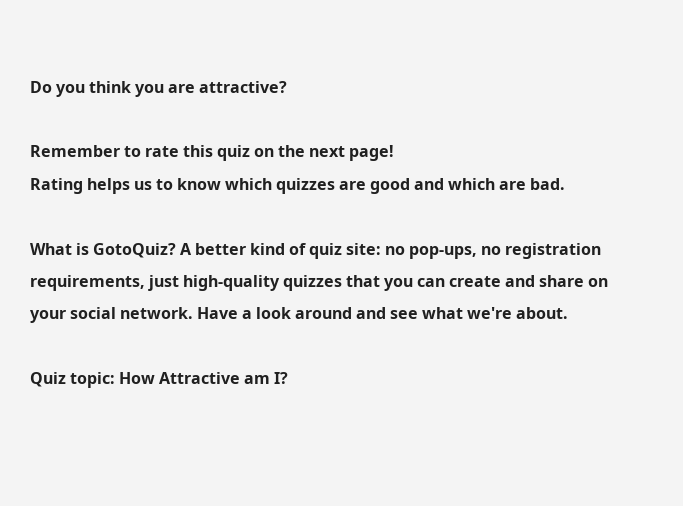Do you think you are attractive?

Remember to rate this quiz on the next page!
Rating helps us to know which quizzes are good and which are bad.

What is GotoQuiz? A better kind of quiz site: no pop-ups, no registration requirements, just high-quality quizzes that you can create and share on your social network. Have a look around and see what we're about.

Quiz topic: How Attractive am I?